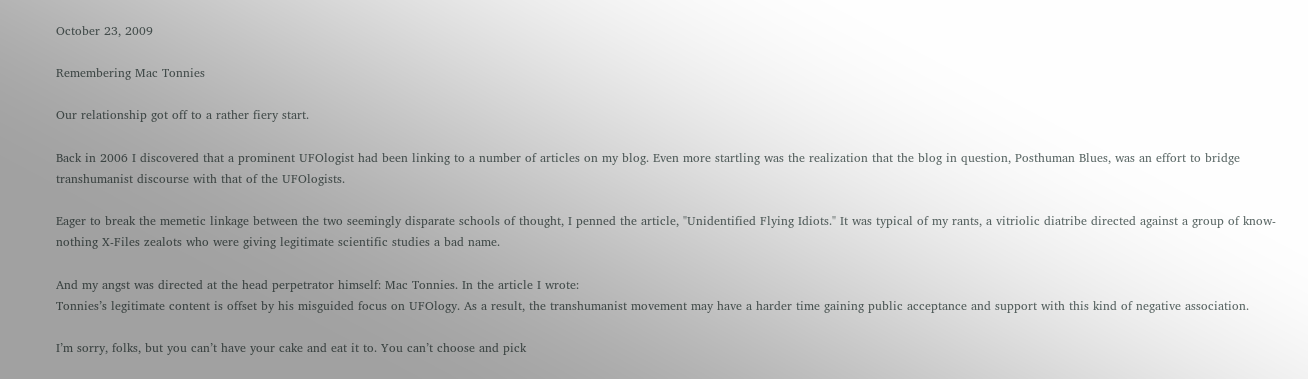October 23, 2009

Remembering Mac Tonnies

Our relationship got off to a rather fiery start.

Back in 2006 I discovered that a prominent UFOlogist had been linking to a number of articles on my blog. Even more startling was the realization that the blog in question, Posthuman Blues, was an effort to bridge transhumanist discourse with that of the UFOlogists.

Eager to break the memetic linkage between the two seemingly disparate schools of thought, I penned the article, "Unidentified Flying Idiots." It was typical of my rants, a vitriolic diatribe directed against a group of know-nothing X-Files zealots who were giving legitimate scientific studies a bad name.

And my angst was directed at the head perpetrator himself: Mac Tonnies. In the article I wrote:
Tonnies’s legitimate content is offset by his misguided focus on UFOlogy. As a result, the transhumanist movement may have a harder time gaining public acceptance and support with this kind of negative association.

I’m sorry, folks, but you can’t have your cake and eat it to. You can’t choose and pick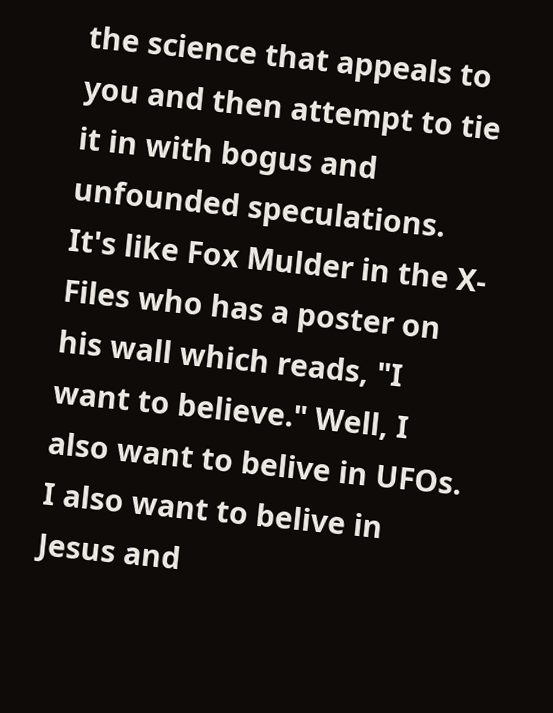the science that appeals to you and then attempt to tie it in with bogus and unfounded speculations. It's like Fox Mulder in the X-Files who has a poster on his wall which reads, "I want to believe." Well, I also want to belive in UFOs. I also want to belive in Jesus and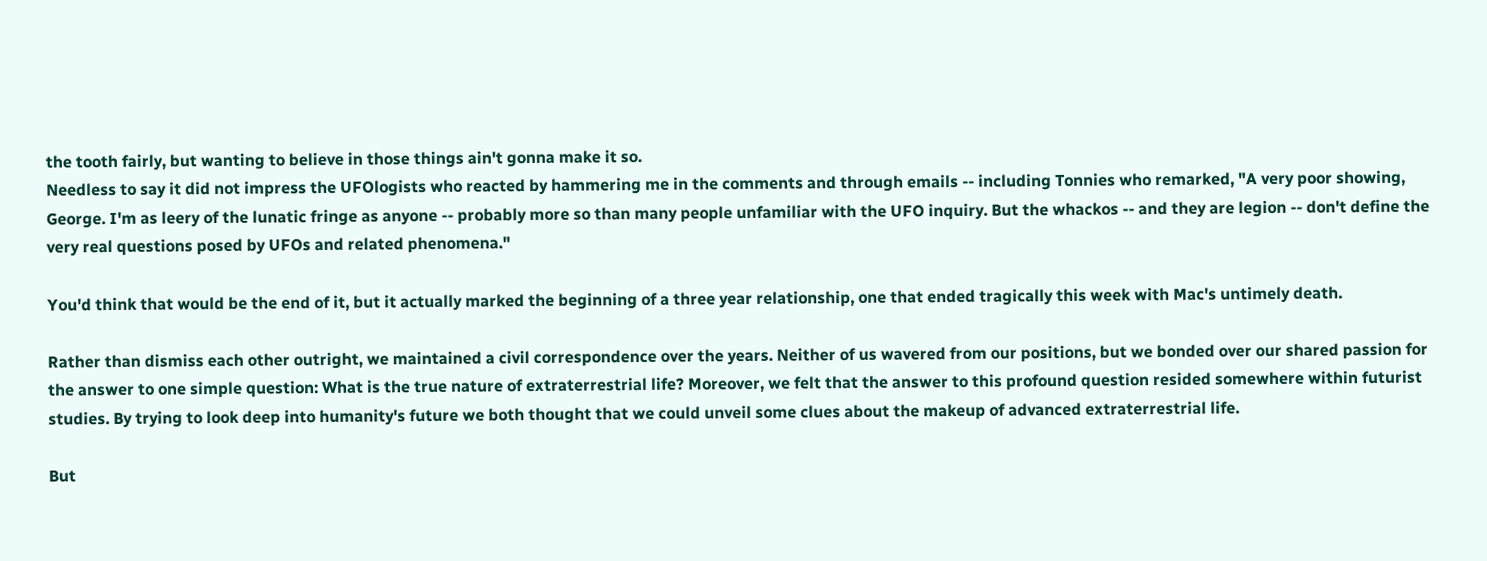the tooth fairly, but wanting to believe in those things ain't gonna make it so.
Needless to say it did not impress the UFOlogists who reacted by hammering me in the comments and through emails -- including Tonnies who remarked, "A very poor showing, George. I'm as leery of the lunatic fringe as anyone -- probably more so than many people unfamiliar with the UFO inquiry. But the whackos -- and they are legion -- don't define the very real questions posed by UFOs and related phenomena."

You'd think that would be the end of it, but it actually marked the beginning of a three year relationship, one that ended tragically this week with Mac's untimely death.

Rather than dismiss each other outright, we maintained a civil correspondence over the years. Neither of us wavered from our positions, but we bonded over our shared passion for the answer to one simple question: What is the true nature of extraterrestrial life? Moreover, we felt that the answer to this profound question resided somewhere within futurist studies. By trying to look deep into humanity's future we both thought that we could unveil some clues about the makeup of advanced extraterrestrial life.

But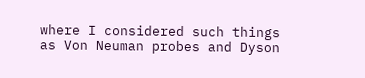where I considered such things as Von Neuman probes and Dyson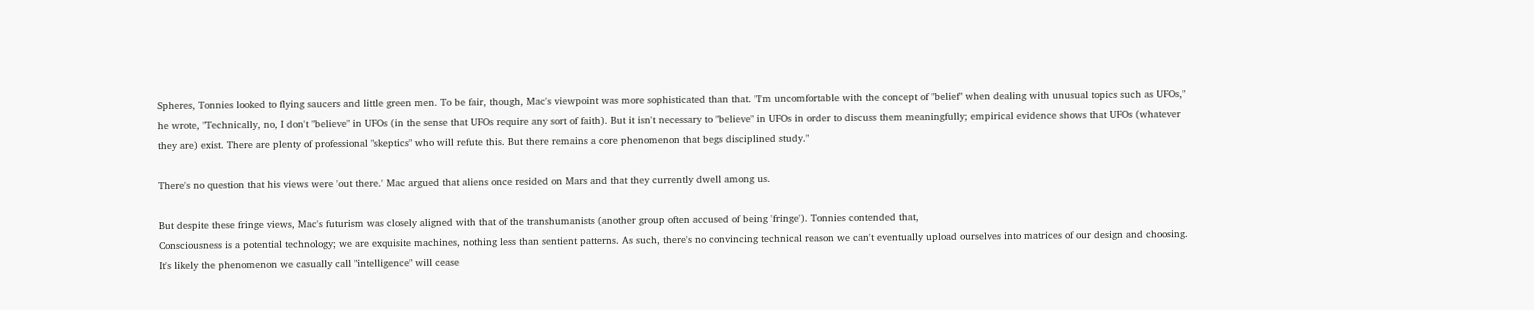Spheres, Tonnies looked to flying saucers and little green men. To be fair, though, Mac's viewpoint was more sophisticated than that. "I'm uncomfortable with the concept of "belief" when dealing with unusual topics such as UFOs," he wrote, "Technically, no, I don't "believe" in UFOs (in the sense that UFOs require any sort of faith). But it isn't necessary to "believe" in UFOs in order to discuss them meaningfully; empirical evidence shows that UFOs (whatever they are) exist. There are plenty of professional "skeptics" who will refute this. But there remains a core phenomenon that begs disciplined study."

There's no question that his views were 'out there.' Mac argued that aliens once resided on Mars and that they currently dwell among us.

But despite these fringe views, Mac's futurism was closely aligned with that of the transhumanists (another group often accused of being 'fringe'). Tonnies contended that,
Consciousness is a potential technology; we are exquisite machines, nothing less than sentient patterns. As such, there's no convincing technical reason we can't eventually upload ourselves into matrices of our design and choosing. It's likely the phenomenon we casually call "intelligence" will cease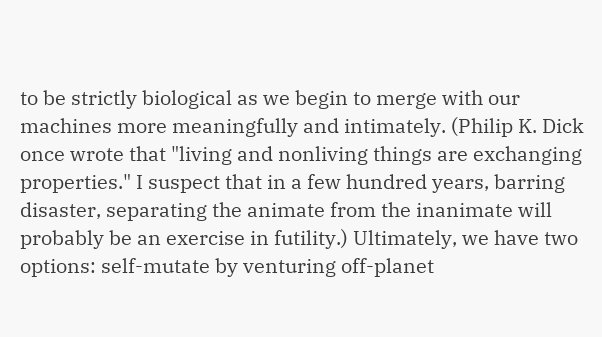to be strictly biological as we begin to merge with our machines more meaningfully and intimately. (Philip K. Dick once wrote that "living and nonliving things are exchanging properties." I suspect that in a few hundred years, barring disaster, separating the animate from the inanimate will probably be an exercise in futility.) Ultimately, we have two options: self-mutate by venturing off-planet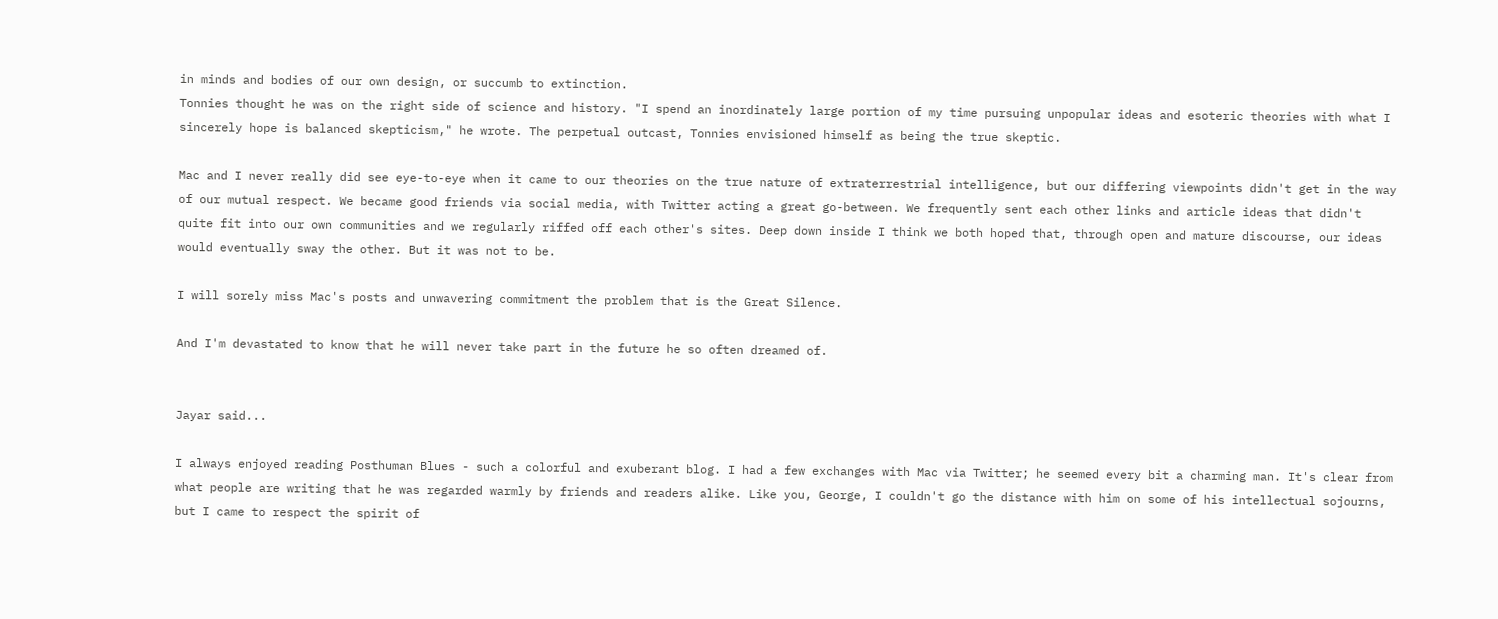in minds and bodies of our own design, or succumb to extinction.
Tonnies thought he was on the right side of science and history. "I spend an inordinately large portion of my time pursuing unpopular ideas and esoteric theories with what I sincerely hope is balanced skepticism," he wrote. The perpetual outcast, Tonnies envisioned himself as being the true skeptic.

Mac and I never really did see eye-to-eye when it came to our theories on the true nature of extraterrestrial intelligence, but our differing viewpoints didn't get in the way of our mutual respect. We became good friends via social media, with Twitter acting a great go-between. We frequently sent each other links and article ideas that didn't quite fit into our own communities and we regularly riffed off each other's sites. Deep down inside I think we both hoped that, through open and mature discourse, our ideas would eventually sway the other. But it was not to be.

I will sorely miss Mac's posts and unwavering commitment the problem that is the Great Silence.

And I'm devastated to know that he will never take part in the future he so often dreamed of.


Jayar said...

I always enjoyed reading Posthuman Blues - such a colorful and exuberant blog. I had a few exchanges with Mac via Twitter; he seemed every bit a charming man. It's clear from what people are writing that he was regarded warmly by friends and readers alike. Like you, George, I couldn't go the distance with him on some of his intellectual sojourns, but I came to respect the spirit of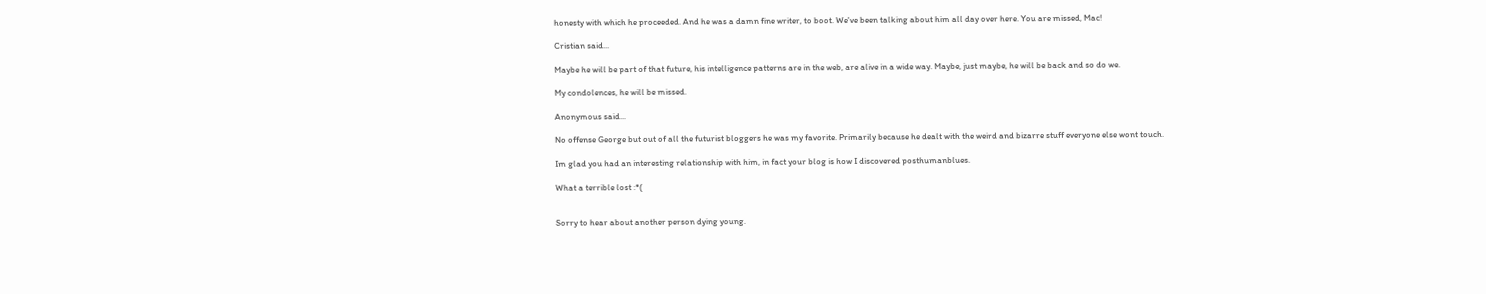honesty with which he proceeded. And he was a damn fine writer, to boot. We've been talking about him all day over here. You are missed, Mac!

Cristian said...

Maybe he will be part of that future, his intelligence patterns are in the web, are alive in a wide way. Maybe, just maybe, he will be back and so do we.

My condolences, he will be missed.

Anonymous said...

No offense George but out of all the futurist bloggers he was my favorite. Primarily because he dealt with the weird and bizarre stuff everyone else wont touch.

Im glad you had an interesting relationship with him, in fact your blog is how I discovered posthumanblues.

What a terrible lost :*(


Sorry to hear about another person dying young.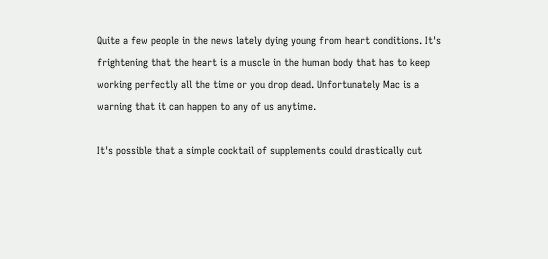Quite a few people in the news lately dying young from heart conditions. It's frightening that the heart is a muscle in the human body that has to keep working perfectly all the time or you drop dead. Unfortunately Mac is a warning that it can happen to any of us anytime.

It's possible that a simple cocktail of supplements could drastically cut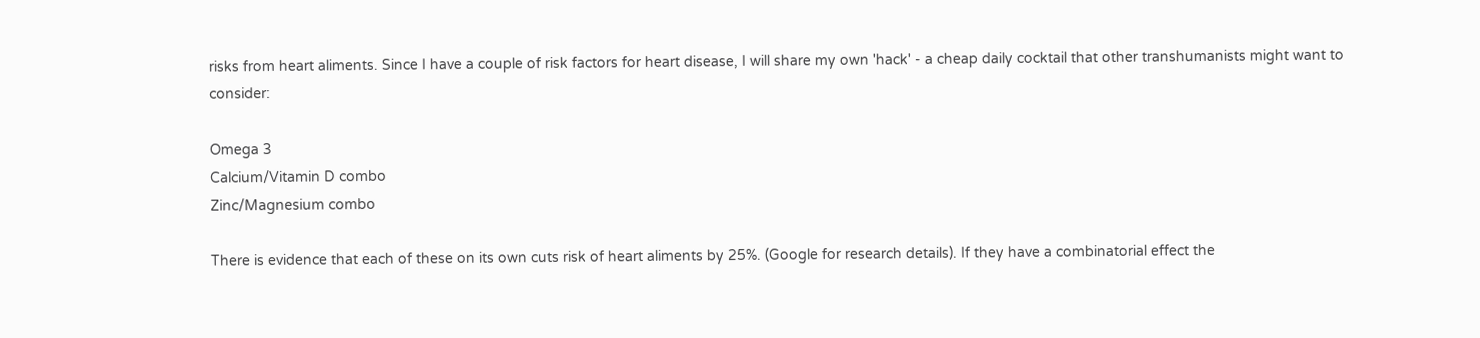risks from heart aliments. Since I have a couple of risk factors for heart disease, I will share my own 'hack' - a cheap daily cocktail that other transhumanists might want to consider:

Omega 3
Calcium/Vitamin D combo
Zinc/Magnesium combo

There is evidence that each of these on its own cuts risk of heart aliments by 25%. (Google for research details). If they have a combinatorial effect the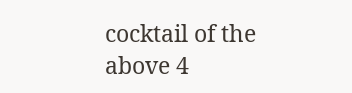cocktail of the above 4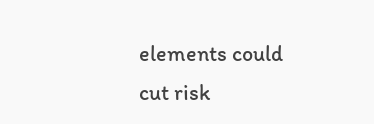elements could cut risk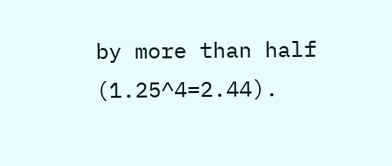by more than half (1.25^4=2.44).